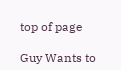top of page

Guy Wants to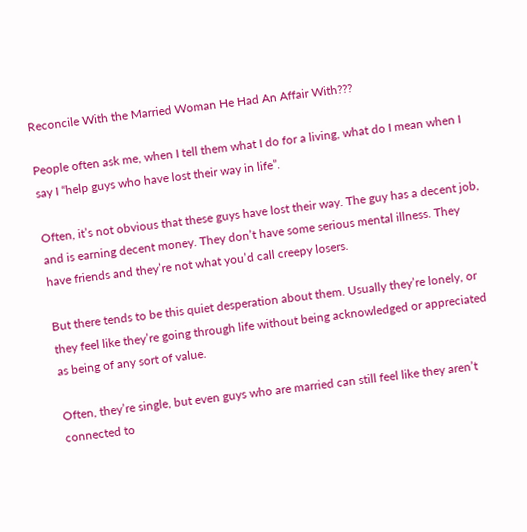Reconcile With the Married Woman He Had An Affair With???

People often ask me, when I tell them what I do for a living, what do I mean when I say I “help guys who have lost their way in life”.

Often, it’s not obvious that these guys have lost their way. The guy has a decent job, and is earning decent money. They don’t have some serious mental illness. They have friends and they’re not what you’d call creepy losers.

But there tends to be this quiet desperation about them. Usually they’re lonely, or they feel like they’re going through life without being acknowledged or appreciated as being of any sort of value.

Often, they’re single, but even guys who are married can still feel like they aren’t connected to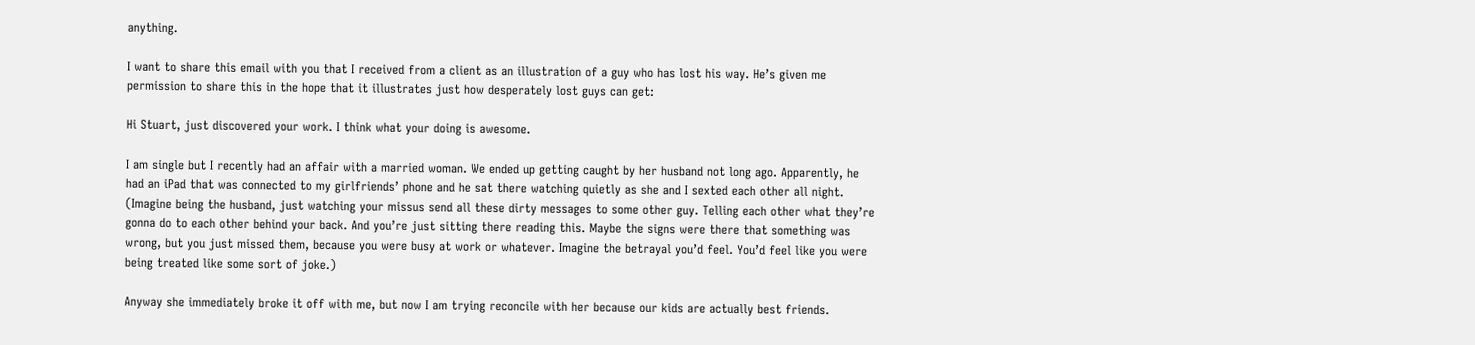anything.

I want to share this email with you that I received from a client as an illustration of a guy who has lost his way. He’s given me permission to share this in the hope that it illustrates just how desperately lost guys can get:

Hi Stuart, just discovered your work. I think what your doing is awesome.

I am single but I recently had an affair with a married woman. We ended up getting caught by her husband not long ago. Apparently, he had an iPad that was connected to my girlfriends’ phone and he sat there watching quietly as she and I sexted each other all night. (Imagine being the husband, just watching your missus send all these dirty messages to some other guy. Telling each other what they’re gonna do to each other behind your back. And you’re just sitting there reading this. Maybe the signs were there that something was wrong, but you just missed them, because you were busy at work or whatever. Imagine the betrayal you’d feel. You’d feel like you were being treated like some sort of joke.)

Anyway she immediately broke it off with me, but now I am trying reconcile with her because our kids are actually best friends.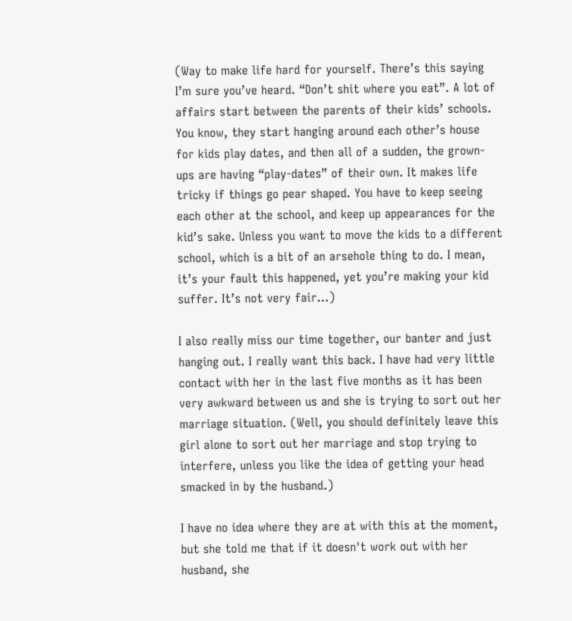(Way to make life hard for yourself. There’s this saying I’m sure you’ve heard. “Don’t shit where you eat”. A lot of affairs start between the parents of their kids’ schools. You know, they start hanging around each other’s house for kids play dates, and then all of a sudden, the grown-ups are having “play-dates” of their own. It makes life tricky if things go pear shaped. You have to keep seeing each other at the school, and keep up appearances for the kid’s sake. Unless you want to move the kids to a different school, which is a bit of an arsehole thing to do. I mean, it’s your fault this happened, yet you’re making your kid suffer. It’s not very fair…)

I also really miss our time together, our banter and just hanging out. I really want this back. I have had very little contact with her in the last five months as it has been very awkward between us and she is trying to sort out her marriage situation. (Well, you should definitely leave this girl alone to sort out her marriage and stop trying to interfere, unless you like the idea of getting your head smacked in by the husband.)

I have no idea where they are at with this at the moment, but she told me that if it doesn't work out with her husband, she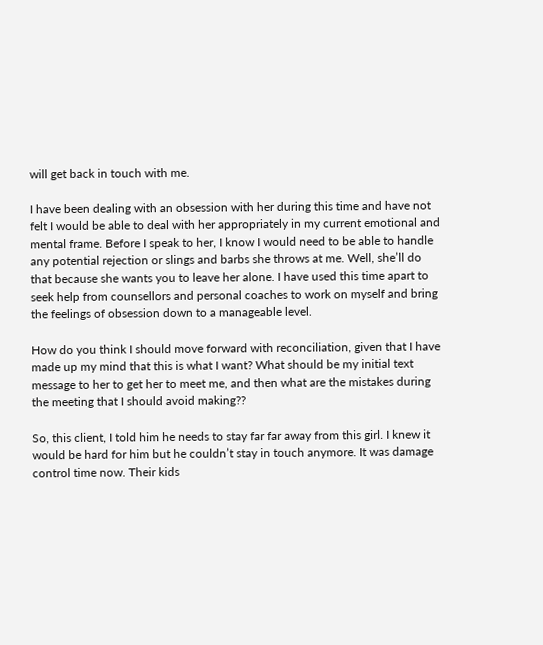will get back in touch with me.

I have been dealing with an obsession with her during this time and have not felt I would be able to deal with her appropriately in my current emotional and mental frame. Before I speak to her, I know I would need to be able to handle any potential rejection or slings and barbs she throws at me. Well, she’ll do that because she wants you to leave her alone. I have used this time apart to seek help from counsellors and personal coaches to work on myself and bring the feelings of obsession down to a manageable level.

How do you think I should move forward with reconciliation, given that I have made up my mind that this is what I want? What should be my initial text message to her to get her to meet me, and then what are the mistakes during the meeting that I should avoid making??

So, this client, I told him he needs to stay far far away from this girl. I knew it would be hard for him but he couldn’t stay in touch anymore. It was damage control time now. Their kids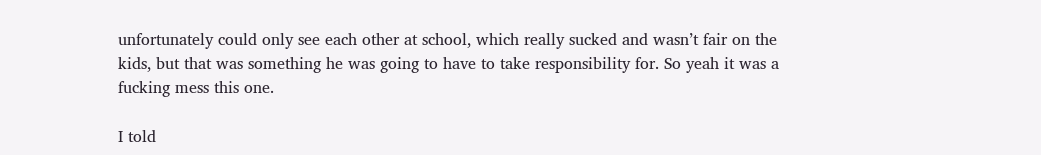unfortunately could only see each other at school, which really sucked and wasn’t fair on the kids, but that was something he was going to have to take responsibility for. So yeah it was a fucking mess this one.

I told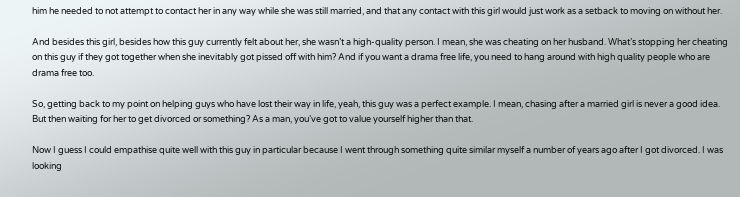him he needed to not attempt to contact her in any way while she was still married, and that any contact with this girl would just work as a setback to moving on without her.

And besides this girl, besides how this guy currently felt about her, she wasn’t a high-quality person. I mean, she was cheating on her husband. What’s stopping her cheating on this guy if they got together when she inevitably got pissed off with him? And if you want a drama free life, you need to hang around with high quality people who are drama free too.

So, getting back to my point on helping guys who have lost their way in life, yeah, this guy was a perfect example. I mean, chasing after a married girl is never a good idea. But then waiting for her to get divorced or something? As a man, you’ve got to value yourself higher than that.

Now I guess I could empathise quite well with this guy in particular because I went through something quite similar myself a number of years ago after I got divorced. I was looking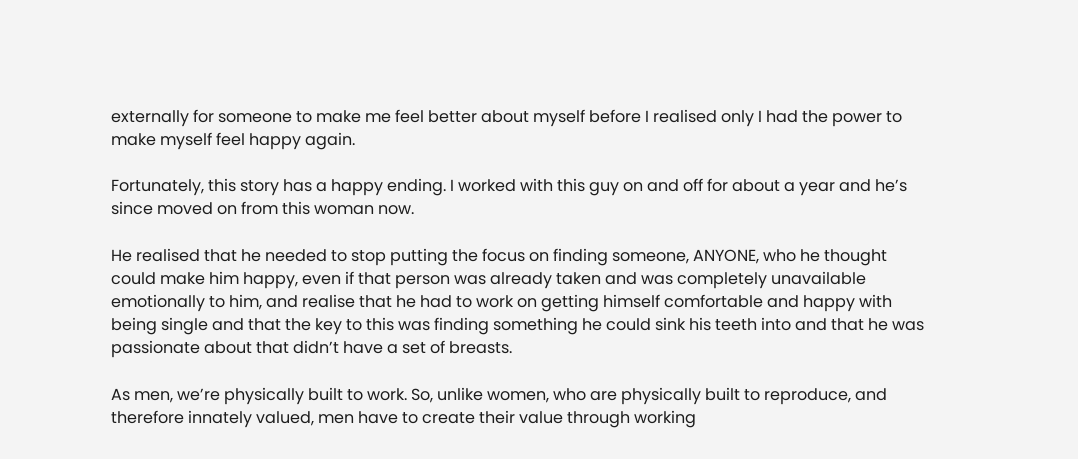externally for someone to make me feel better about myself before I realised only I had the power to make myself feel happy again.

Fortunately, this story has a happy ending. I worked with this guy on and off for about a year and he’s since moved on from this woman now.

He realised that he needed to stop putting the focus on finding someone, ANYONE, who he thought could make him happy, even if that person was already taken and was completely unavailable emotionally to him, and realise that he had to work on getting himself comfortable and happy with being single and that the key to this was finding something he could sink his teeth into and that he was passionate about that didn’t have a set of breasts.

As men, we’re physically built to work. So, unlike women, who are physically built to reproduce, and therefore innately valued, men have to create their value through working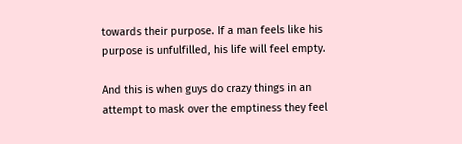towards their purpose. If a man feels like his purpose is unfulfilled, his life will feel empty.

And this is when guys do crazy things in an attempt to mask over the emptiness they feel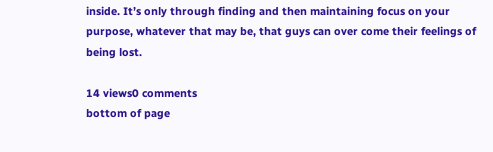inside. It’s only through finding and then maintaining focus on your purpose, whatever that may be, that guys can over come their feelings of being lost.

14 views0 comments
bottom of page